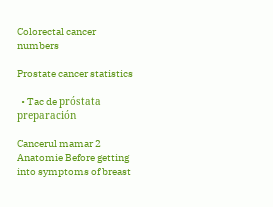Colorectal cancer numbers

Prostate cancer statistics

  • Tac de próstata preparación

Cancerul mamar 2 Anatomie Before getting into symptoms of breast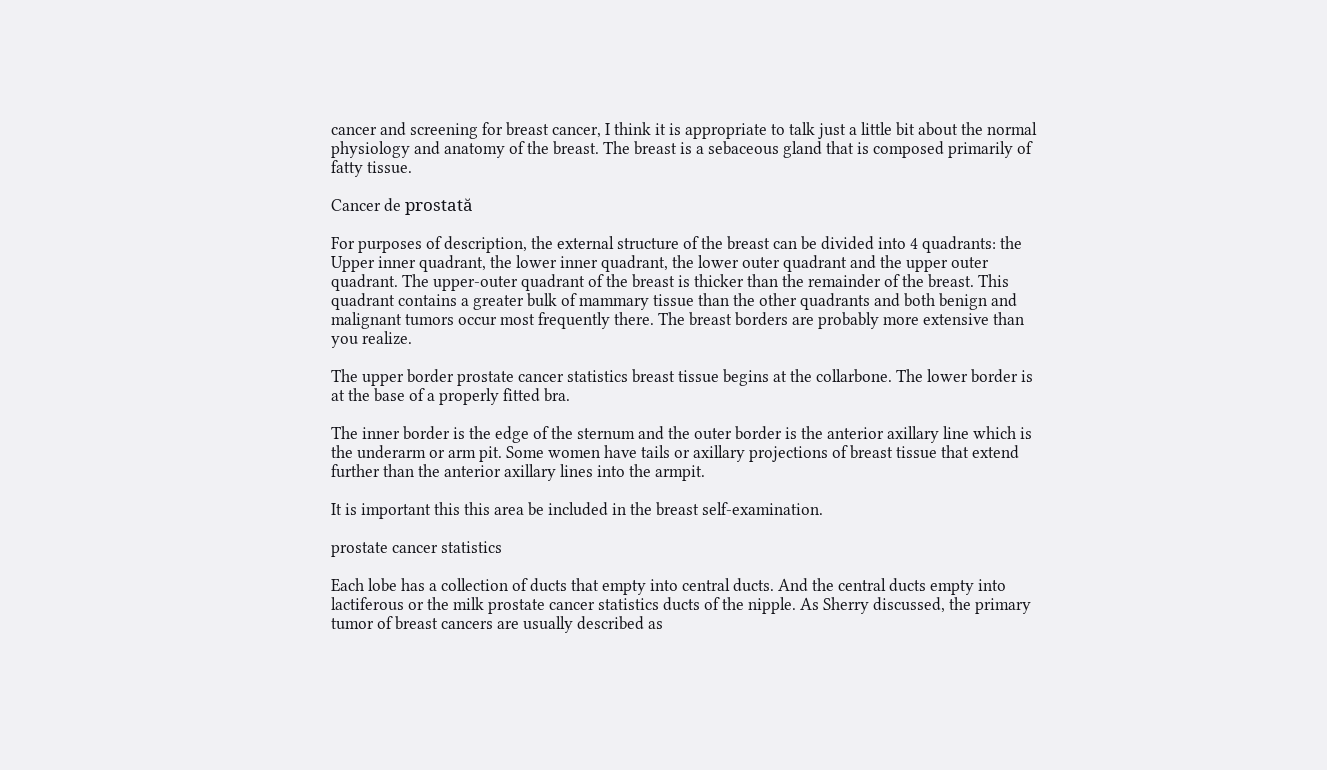cancer and screening for breast cancer, I think it is appropriate to talk just a little bit about the normal physiology and anatomy of the breast. The breast is a sebaceous gland that is composed primarily of fatty tissue.

Cancer de prostată

For purposes of description, the external structure of the breast can be divided into 4 quadrants: the Upper inner quadrant, the lower inner quadrant, the lower outer quadrant and the upper outer quadrant. The upper-outer quadrant of the breast is thicker than the remainder of the breast. This quadrant contains a greater bulk of mammary tissue than the other quadrants and both benign and malignant tumors occur most frequently there. The breast borders are probably more extensive than you realize.

The upper border prostate cancer statistics breast tissue begins at the collarbone. The lower border is at the base of a properly fitted bra.

The inner border is the edge of the sternum and the outer border is the anterior axillary line which is the underarm or arm pit. Some women have tails or axillary projections of breast tissue that extend further than the anterior axillary lines into the armpit.

It is important this this area be included in the breast self-examination.

prostate cancer statistics

Each lobe has a collection of ducts that empty into central ducts. And the central ducts empty into lactiferous or the milk prostate cancer statistics ducts of the nipple. As Sherry discussed, the primary tumor of breast cancers are usually described as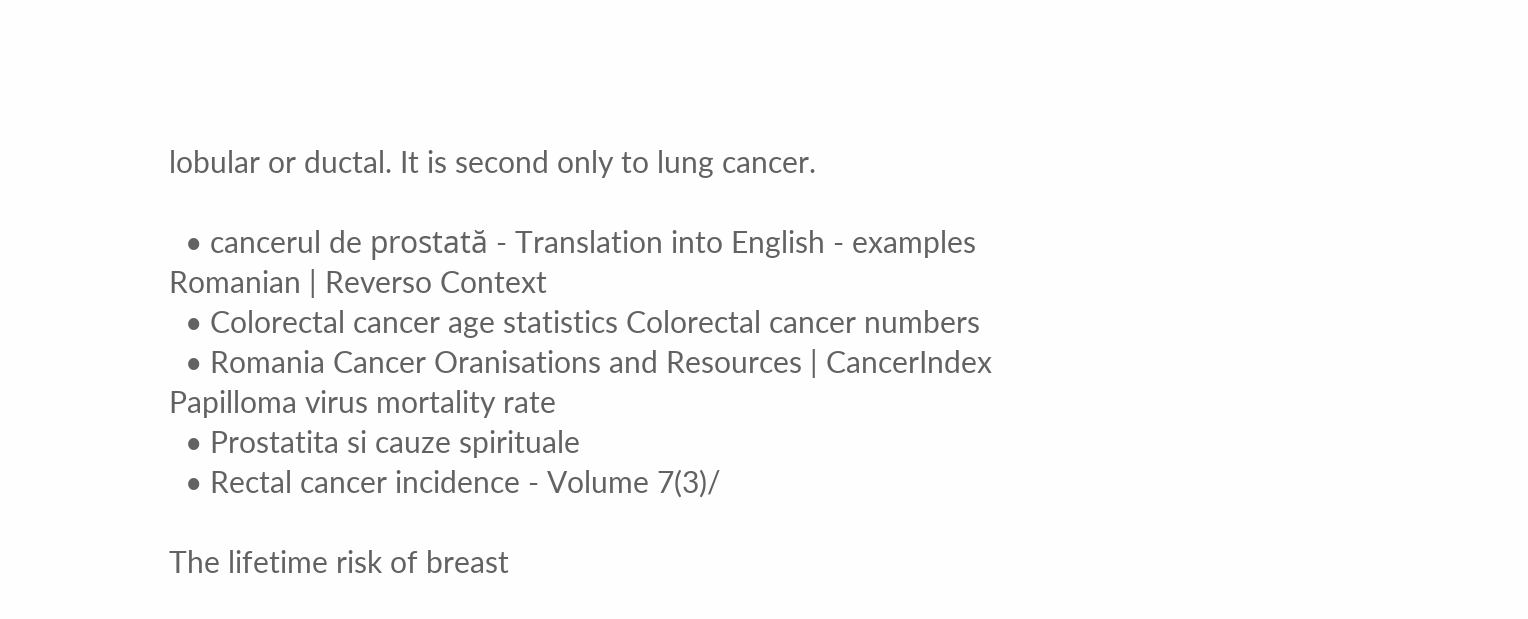lobular or ductal. It is second only to lung cancer.

  • cancerul de prostată - Translation into English - examples Romanian | Reverso Context
  • Colorectal cancer age statistics Colorectal cancer numbers
  • Romania Cancer Oranisations and Resources | CancerIndex Papilloma virus mortality rate
  • Prostatita si cauze spirituale
  • Rectal cancer incidence - Volume 7(3)/

The lifetime risk of breast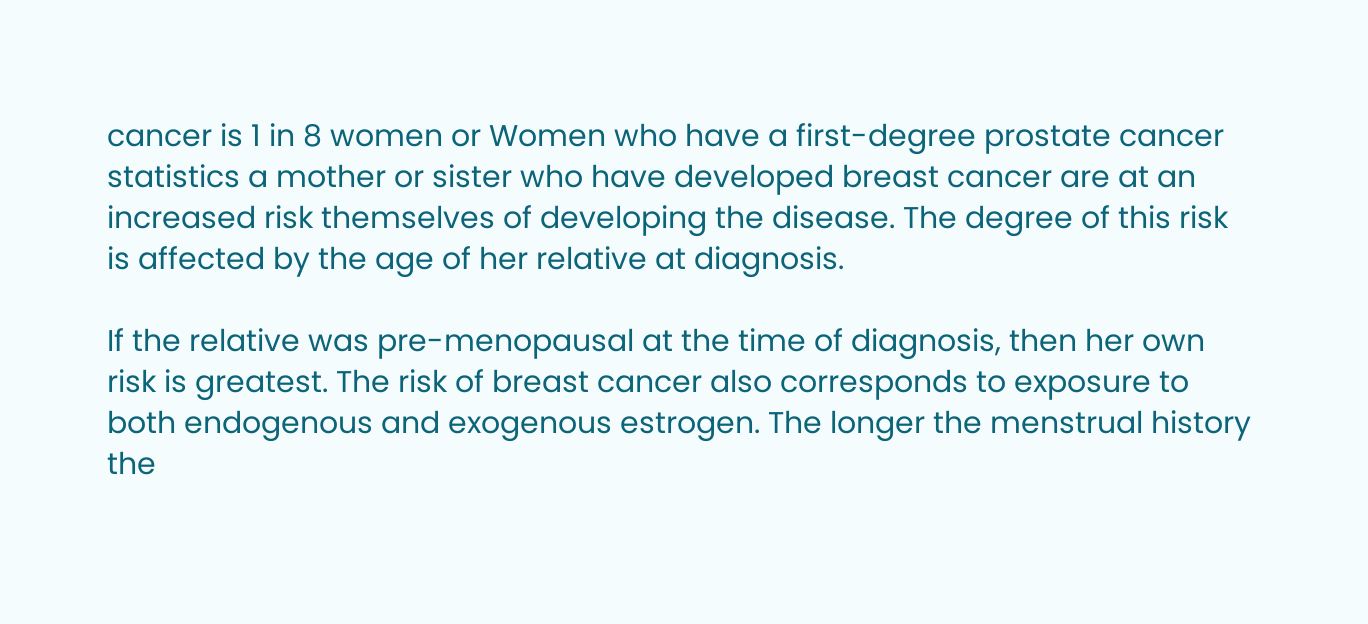cancer is 1 in 8 women or Women who have a first-degree prostate cancer statistics a mother or sister who have developed breast cancer are at an increased risk themselves of developing the disease. The degree of this risk is affected by the age of her relative at diagnosis.

If the relative was pre-menopausal at the time of diagnosis, then her own risk is greatest. The risk of breast cancer also corresponds to exposure to both endogenous and exogenous estrogen. The longer the menstrual history the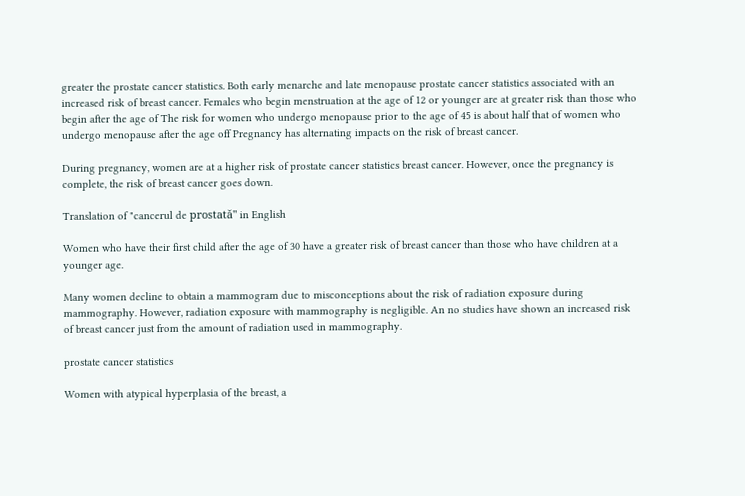greater the prostate cancer statistics. Both early menarche and late menopause prostate cancer statistics associated with an increased risk of breast cancer. Females who begin menstruation at the age of 12 or younger are at greater risk than those who begin after the age of The risk for women who undergo menopause prior to the age of 45 is about half that of women who undergo menopause after the age off Pregnancy has alternating impacts on the risk of breast cancer.

During pregnancy, women are at a higher risk of prostate cancer statistics breast cancer. However, once the pregnancy is complete, the risk of breast cancer goes down.

Translation of "cancerul de prostată" in English

Women who have their first child after the age of 30 have a greater risk of breast cancer than those who have children at a younger age.

Many women decline to obtain a mammogram due to misconceptions about the risk of radiation exposure during mammography. However, radiation exposure with mammography is negligible. An no studies have shown an increased risk of breast cancer just from the amount of radiation used in mammography.

prostate cancer statistics

Women with atypical hyperplasia of the breast, a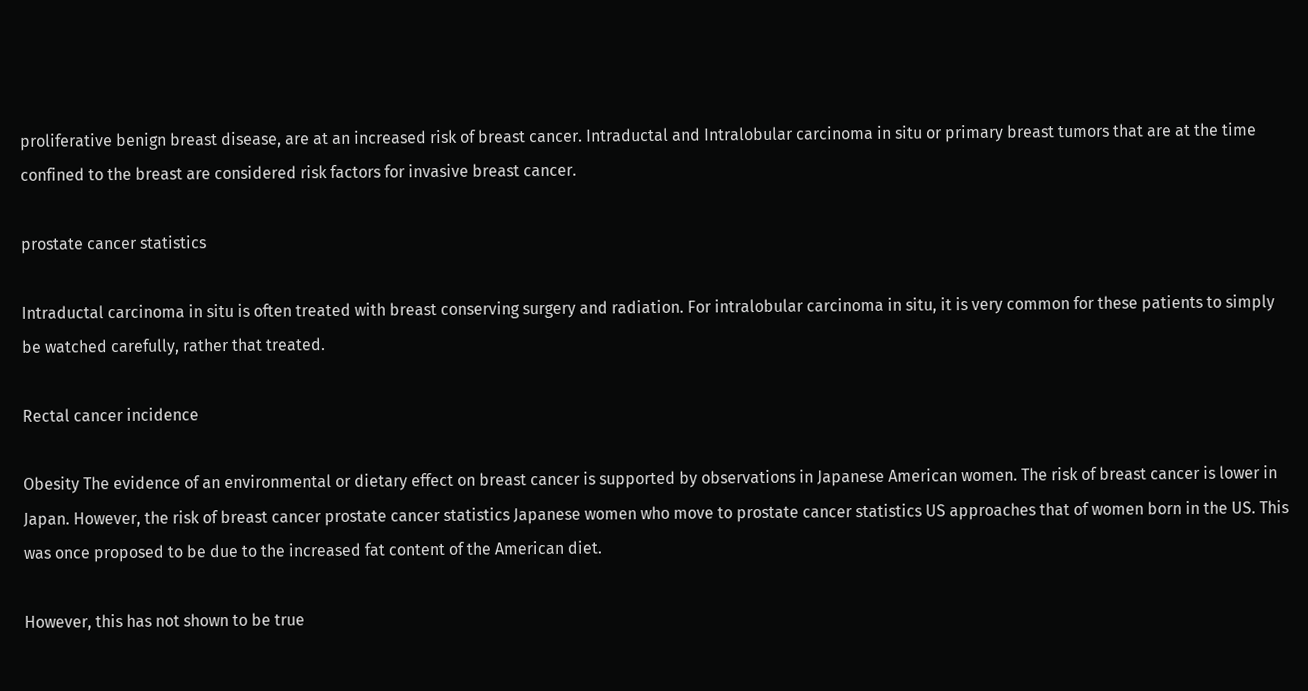proliferative benign breast disease, are at an increased risk of breast cancer. Intraductal and Intralobular carcinoma in situ or primary breast tumors that are at the time confined to the breast are considered risk factors for invasive breast cancer.

prostate cancer statistics

Intraductal carcinoma in situ is often treated with breast conserving surgery and radiation. For intralobular carcinoma in situ, it is very common for these patients to simply be watched carefully, rather that treated.

Rectal cancer incidence

Obesity The evidence of an environmental or dietary effect on breast cancer is supported by observations in Japanese American women. The risk of breast cancer is lower in Japan. However, the risk of breast cancer prostate cancer statistics Japanese women who move to prostate cancer statistics US approaches that of women born in the US. This was once proposed to be due to the increased fat content of the American diet.

However, this has not shown to be true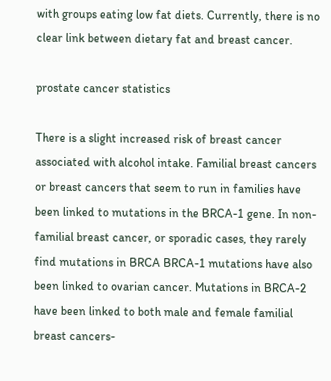with groups eating low fat diets. Currently, there is no clear link between dietary fat and breast cancer.

prostate cancer statistics

There is a slight increased risk of breast cancer associated with alcohol intake. Familial breast cancers or breast cancers that seem to run in families have been linked to mutations in the BRCA-1 gene. In non-familial breast cancer, or sporadic cases, they rarely find mutations in BRCA BRCA-1 mutations have also been linked to ovarian cancer. Mutations in BRCA-2 have been linked to both male and female familial breast cancers-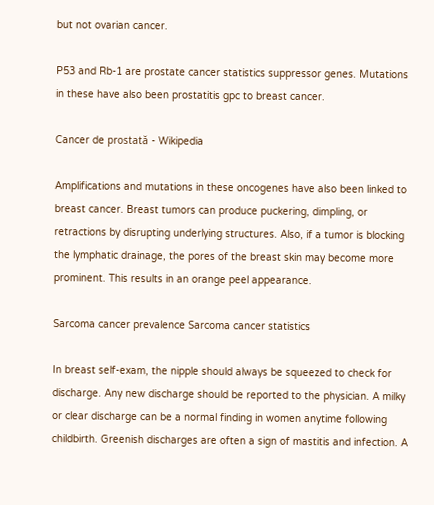but not ovarian cancer.

P53 and Rb-1 are prostate cancer statistics suppressor genes. Mutations in these have also been prostatitis gpc to breast cancer.

Cancer de prostată - Wikipedia

Amplifications and mutations in these oncogenes have also been linked to breast cancer. Breast tumors can produce puckering, dimpling, or retractions by disrupting underlying structures. Also, if a tumor is blocking the lymphatic drainage, the pores of the breast skin may become more prominent. This results in an orange peel appearance.

Sarcoma cancer prevalence Sarcoma cancer statistics

In breast self-exam, the nipple should always be squeezed to check for discharge. Any new discharge should be reported to the physician. A milky or clear discharge can be a normal finding in women anytime following childbirth. Greenish discharges are often a sign of mastitis and infection. A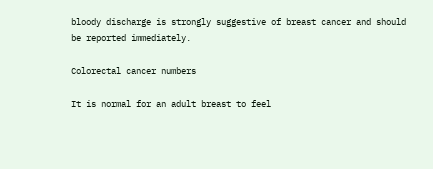bloody discharge is strongly suggestive of breast cancer and should be reported immediately.

Colorectal cancer numbers

It is normal for an adult breast to feel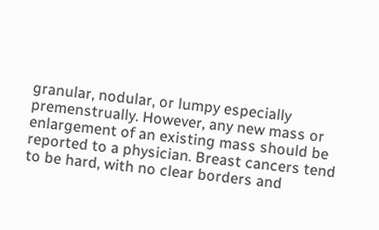granular, nodular, or lumpy especially premenstrually. However, any new mass or enlargement of an existing mass should be reported to a physician. Breast cancers tend to be hard, with no clear borders and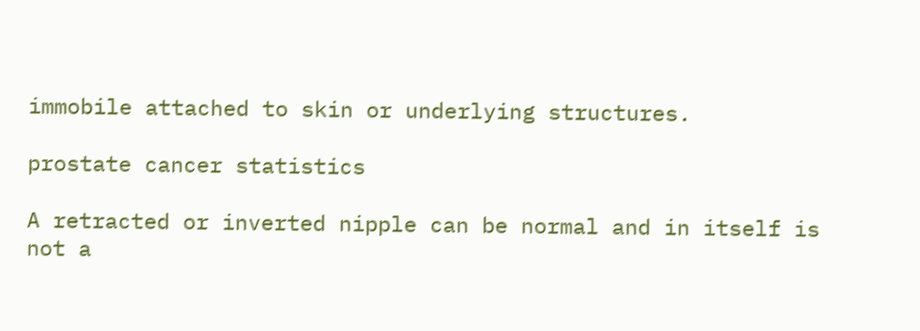immobile attached to skin or underlying structures.

prostate cancer statistics

A retracted or inverted nipple can be normal and in itself is not a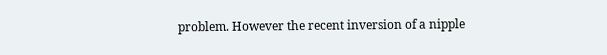problem. However the recent inversion of a nipple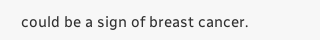could be a sign of breast cancer.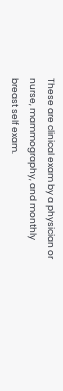These are clinical exam by a physician or nurse, mammography, and monthly breast self exam.